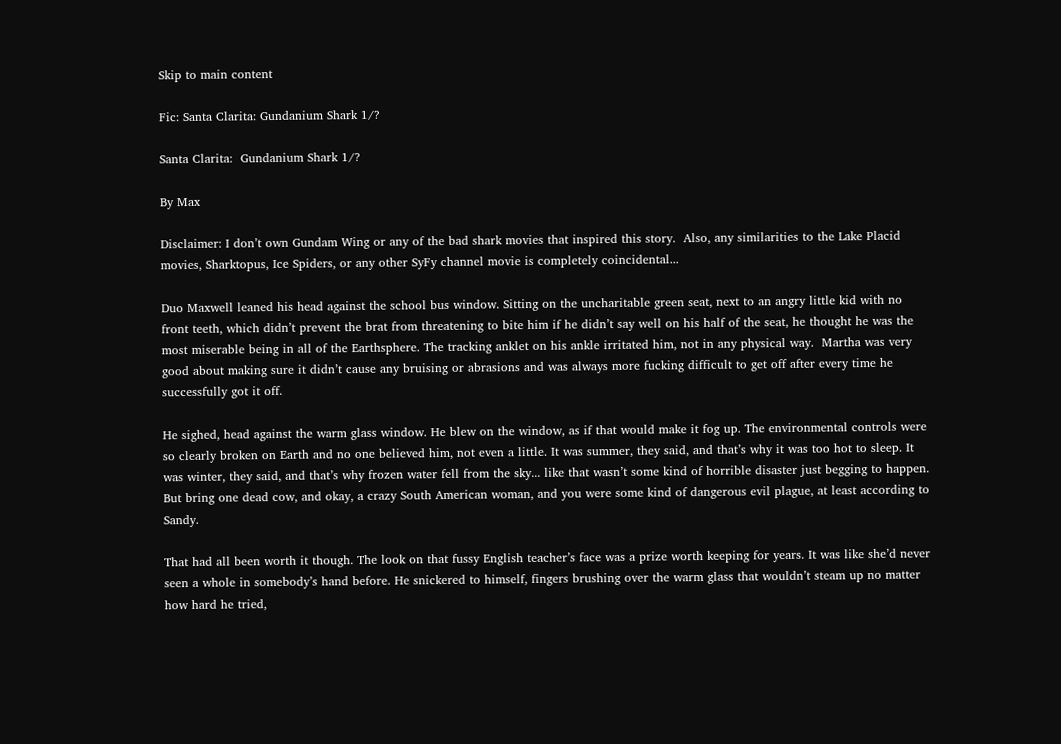Skip to main content

Fic: Santa Clarita: Gundanium Shark 1/?

Santa Clarita:  Gundanium Shark 1/?

By Max

Disclaimer: I don’t own Gundam Wing or any of the bad shark movies that inspired this story.  Also, any similarities to the Lake Placid movies, Sharktopus, Ice Spiders, or any other SyFy channel movie is completely coincidental...

Duo Maxwell leaned his head against the school bus window. Sitting on the uncharitable green seat, next to an angry little kid with no front teeth, which didn’t prevent the brat from threatening to bite him if he didn’t say well on his half of the seat, he thought he was the most miserable being in all of the Earthsphere. The tracking anklet on his ankle irritated him, not in any physical way.  Martha was very good about making sure it didn’t cause any bruising or abrasions and was always more fucking difficult to get off after every time he successfully got it off.

He sighed, head against the warm glass window. He blew on the window, as if that would make it fog up. The environmental controls were so clearly broken on Earth and no one believed him, not even a little. It was summer, they said, and that’s why it was too hot to sleep. It was winter, they said, and that’s why frozen water fell from the sky... like that wasn’t some kind of horrible disaster just begging to happen. But bring one dead cow, and okay, a crazy South American woman, and you were some kind of dangerous evil plague, at least according to Sandy.

That had all been worth it though. The look on that fussy English teacher’s face was a prize worth keeping for years. It was like she’d never seen a whole in somebody’s hand before. He snickered to himself, fingers brushing over the warm glass that wouldn’t steam up no matter how hard he tried,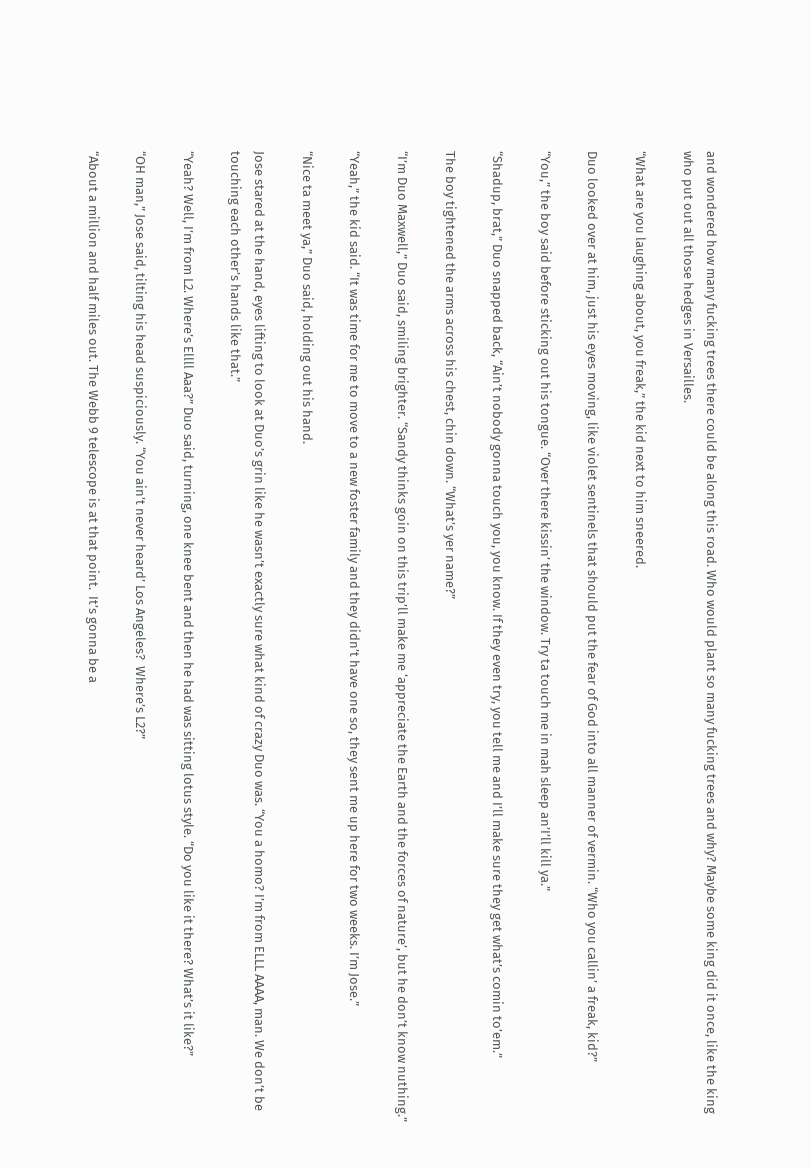and wondered how many fucking trees there could be along this road. Who would plant so many fucking trees and why? Maybe some king did it once, like the king who put out all those hedges in Versailles.

“What are you laughing about, you freak,” the kid next to him sneered.

Duo looked over at him, just his eyes moving, like violet sentinels that should put the fear of God into all manner of vermin. “Who you callin’ a freak, kid?”

“You,” the boy said before sticking out his tongue. “Over there kissin’ the window. Try ta touch me in mah sleep an’I’ll kill ya.”

“Shadup, brat,” Duo snapped back, “Ain’t nobody gonna touch you, you know. If they even try, you tell me and I’ll make sure they get what’s comin to’em.”

The boy tightened the arms across his chest, chin down. “What’s yer name?”

“I’m Duo Maxwell,” Duo said, smiling brighter. “Sandy thinks goin on this trip’ll make me ‘appreciate the Earth and the forces of nature’, but he don’t know nuthing.”

“Yeah,” the kid said. “It was time for me to move to a new foster family and they didn’t have one so, they sent me up here for two weeks. I’m Jose.”

“Nice ta meet ya,” Duo said, holding out his hand.

Jose stared at the hand, eyes lifting to look at Duo’s grin like he wasn’t exactly sure what kind of crazy Duo was. “You a homo? I’m from ELLL AAAA, man. We don’t be touching each other’s hands like that.”

“Yeah? Well, I’m from L2. Where’s Ellll Aaa?” Duo said, turning, one knee bent and then he had was sitting lotus style. “Do you like it there? What’s it like?”

“OH man,” Jose said, tilting his head suspiciously. “You ain’t never heard’ Los Angeles?  Where’s L2?”

“About a million and half miles out. The Webb 9 telescope is at that point.  It’s gonna be a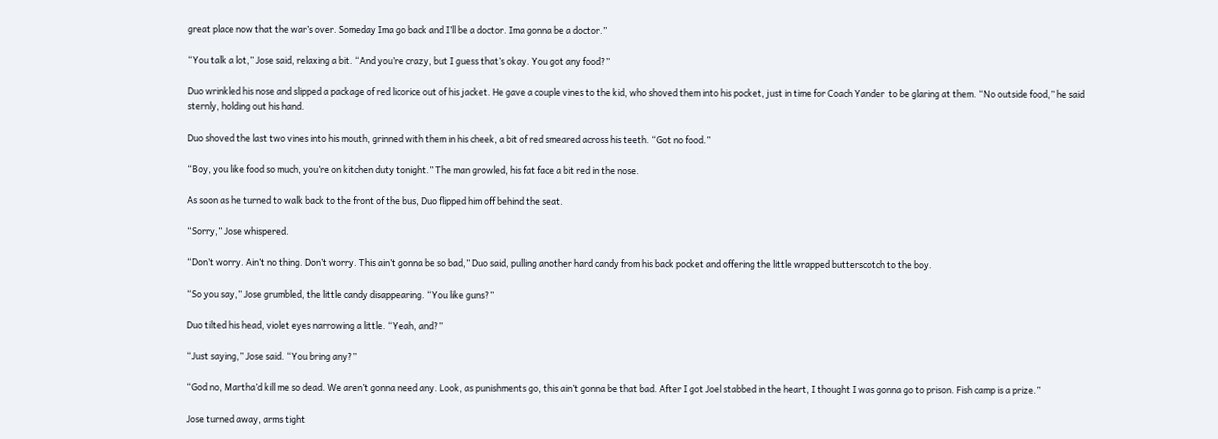great place now that the war’s over. Someday Ima go back and I’ll be a doctor. Ima gonna be a doctor.”

“You talk a lot,” Jose said, relaxing a bit. “And you’re crazy, but I guess that’s okay. You got any food?”

Duo wrinkled his nose and slipped a package of red licorice out of his jacket. He gave a couple vines to the kid, who shoved them into his pocket, just in time for Coach Yander  to be glaring at them. “No outside food,” he said sternly, holding out his hand.

Duo shoved the last two vines into his mouth, grinned with them in his cheek, a bit of red smeared across his teeth. “Got no food.”

“Boy, you like food so much, you’re on kitchen duty tonight.” The man growled, his fat face a bit red in the nose.

As soon as he turned to walk back to the front of the bus, Duo flipped him off behind the seat.

“Sorry,” Jose whispered.

“Don’t worry. Ain’t no thing. Don’t worry. This ain’t gonna be so bad,” Duo said, pulling another hard candy from his back pocket and offering the little wrapped butterscotch to the boy.

“So you say,” Jose grumbled, the little candy disappearing. “You like guns?”

Duo tilted his head, violet eyes narrowing a little. “Yeah, and?”

“Just saying,” Jose said. “You bring any?”

“God no, Martha’d kill me so dead. We aren’t gonna need any. Look, as punishments go, this ain’t gonna be that bad. After I got Joel stabbed in the heart, I thought I was gonna go to prison. Fish camp is a prize.”

Jose turned away, arms tight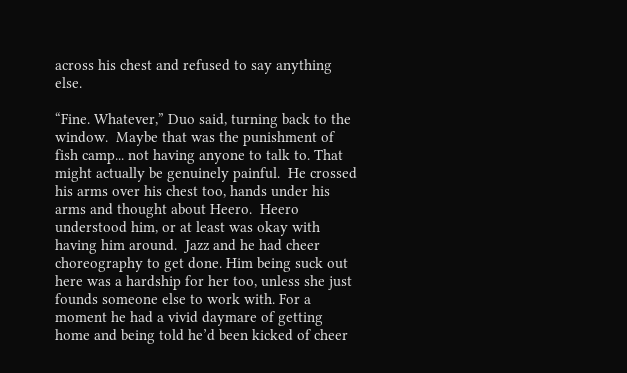across his chest and refused to say anything else.

“Fine. Whatever,” Duo said, turning back to the window.  Maybe that was the punishment of fish camp... not having anyone to talk to. That might actually be genuinely painful.  He crossed his arms over his chest too, hands under his arms and thought about Heero.  Heero understood him, or at least was okay with having him around.  Jazz and he had cheer choreography to get done. Him being suck out here was a hardship for her too, unless she just founds someone else to work with. For a moment he had a vivid daymare of getting home and being told he’d been kicked of cheer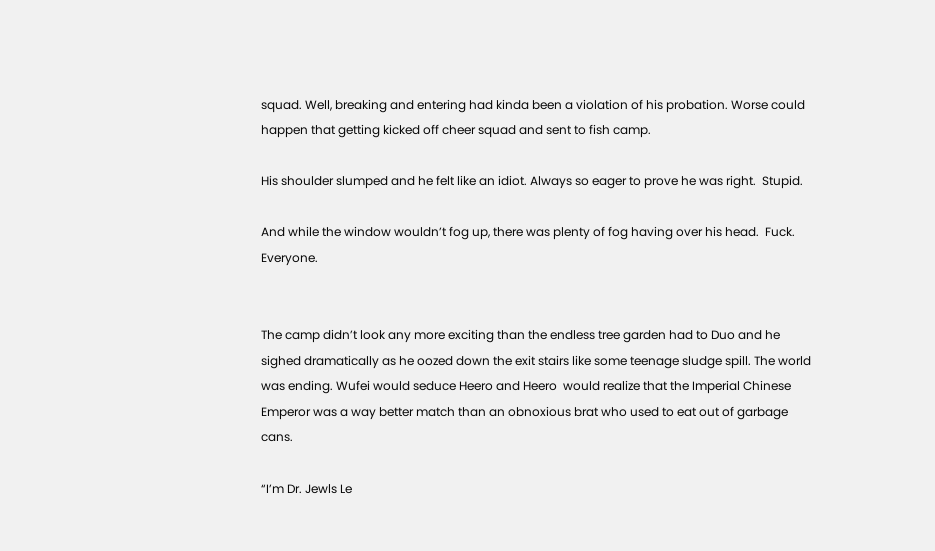squad. Well, breaking and entering had kinda been a violation of his probation. Worse could happen that getting kicked off cheer squad and sent to fish camp.

His shoulder slumped and he felt like an idiot. Always so eager to prove he was right.  Stupid.

And while the window wouldn’t fog up, there was plenty of fog having over his head.  Fuck. Everyone.


The camp didn’t look any more exciting than the endless tree garden had to Duo and he sighed dramatically as he oozed down the exit stairs like some teenage sludge spill. The world was ending. Wufei would seduce Heero and Heero  would realize that the Imperial Chinese Emperor was a way better match than an obnoxious brat who used to eat out of garbage cans.

“I’m Dr. Jewls Le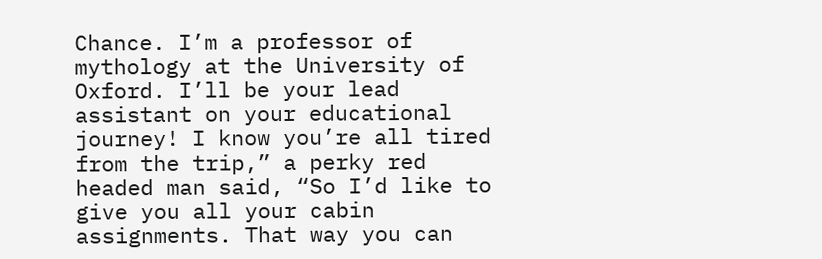Chance. I’m a professor of mythology at the University of Oxford. I’ll be your lead assistant on your educational journey! I know you’re all tired from the trip,” a perky red headed man said, “So I’d like to give you all your cabin assignments. That way you can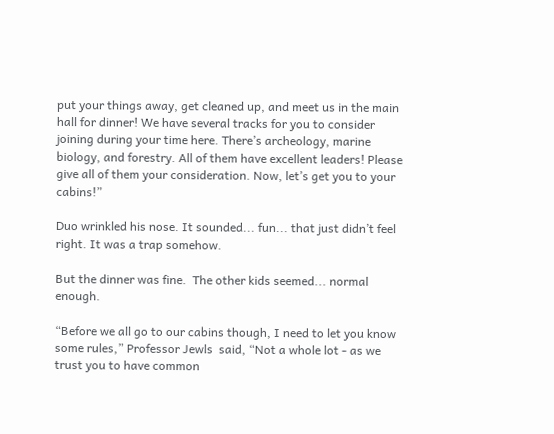put your things away, get cleaned up, and meet us in the main hall for dinner! We have several tracks for you to consider joining during your time here. There’s archeology, marine biology, and forestry. All of them have excellent leaders! Please give all of them your consideration. Now, let’s get you to your cabins!”

Duo wrinkled his nose. It sounded... fun... that just didn’t feel right. It was a trap somehow.

But the dinner was fine.  The other kids seemed... normal enough.

“Before we all go to our cabins though, I need to let you know some rules,” Professor Jewls  said, “Not a whole lot - as we trust you to have common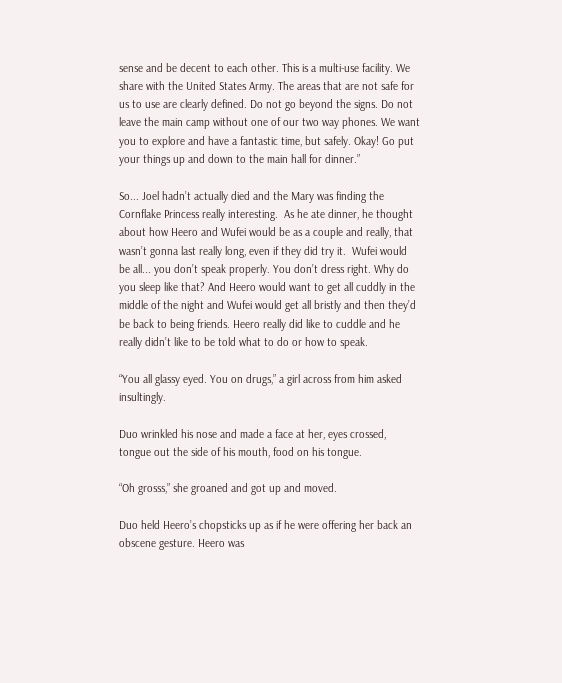sense and be decent to each other. This is a multi-use facility. We share with the United States Army. The areas that are not safe for us to use are clearly defined. Do not go beyond the signs. Do not leave the main camp without one of our two way phones. We want you to explore and have a fantastic time, but safely. Okay! Go put your things up and down to the main hall for dinner.”

So... Joel hadn’t actually died and the Mary was finding the Cornflake Princess really interesting.  As he ate dinner, he thought about how Heero and Wufei would be as a couple and really, that wasn’t gonna last really long, even if they did try it.  Wufei would be all... you don’t speak properly. You don’t dress right. Why do you sleep like that? And Heero would want to get all cuddly in the middle of the night and Wufei would get all bristly and then they’d be back to being friends. Heero really did like to cuddle and he really didn’t like to be told what to do or how to speak.

“You all glassy eyed. You on drugs,” a girl across from him asked insultingly.

Duo wrinkled his nose and made a face at her, eyes crossed, tongue out the side of his mouth, food on his tongue.

“Oh grosss,” she groaned and got up and moved.

Duo held Heero’s chopsticks up as if he were offering her back an obscene gesture. Heero was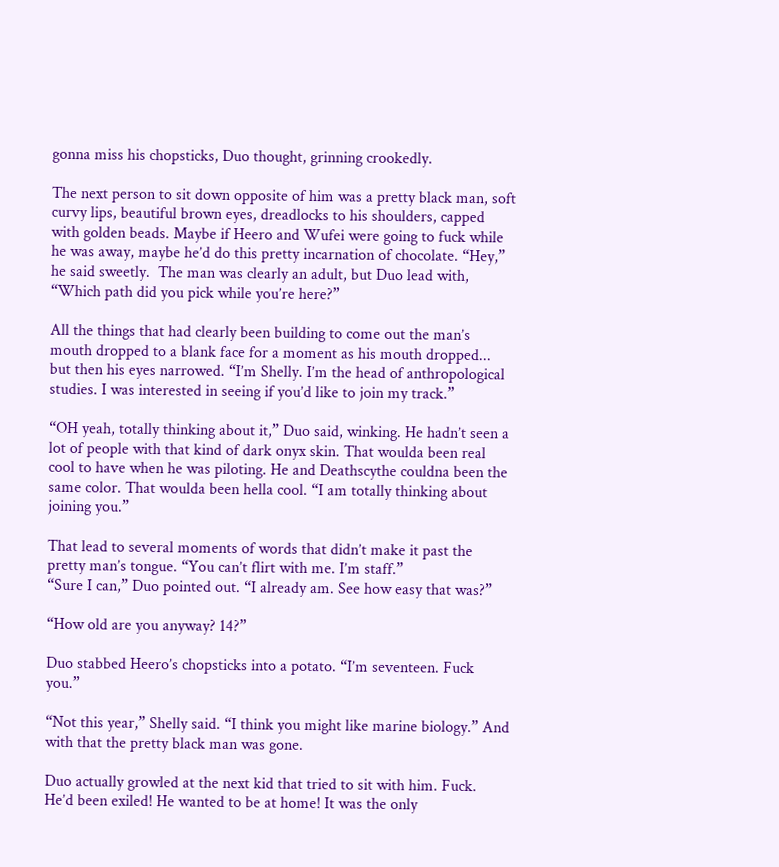gonna miss his chopsticks, Duo thought, grinning crookedly.

The next person to sit down opposite of him was a pretty black man, soft curvy lips, beautiful brown eyes, dreadlocks to his shoulders, capped with golden beads. Maybe if Heero and Wufei were going to fuck while he was away, maybe he’d do this pretty incarnation of chocolate. “Hey,” he said sweetly.  The man was clearly an adult, but Duo lead with, “Which path did you pick while you’re here?”

All the things that had clearly been building to come out the man’s mouth dropped to a blank face for a moment as his mouth dropped... but then his eyes narrowed. “I’m Shelly. I’m the head of anthropological studies. I was interested in seeing if you’d like to join my track.”

“OH yeah, totally thinking about it,” Duo said, winking. He hadn’t seen a lot of people with that kind of dark onyx skin. That woulda been real cool to have when he was piloting. He and Deathscythe couldna been the same color. That woulda been hella cool. “I am totally thinking about joining you.”

That lead to several moments of words that didn’t make it past the pretty man’s tongue. “You can’t flirt with me. I’m staff.”
“Sure I can,” Duo pointed out. “I already am. See how easy that was?”

“How old are you anyway? 14?”

Duo stabbed Heero’s chopsticks into a potato. “I’m seventeen. Fuck you.”

“Not this year,” Shelly said. “I think you might like marine biology.” And with that the pretty black man was gone.

Duo actually growled at the next kid that tried to sit with him. Fuck. He’d been exiled! He wanted to be at home! It was the only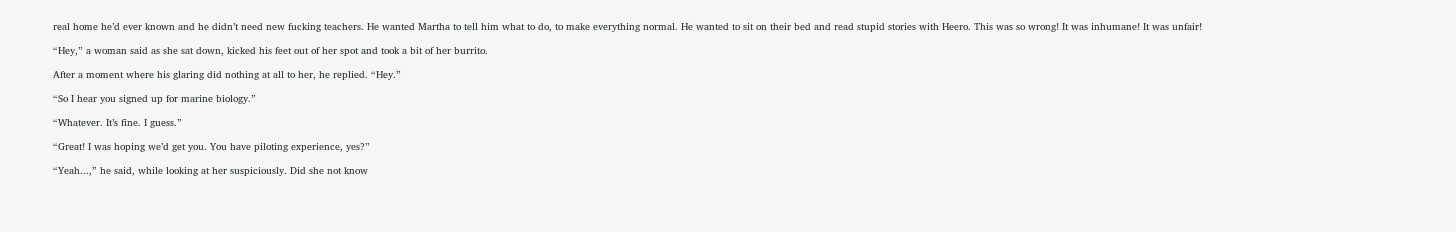real home he’d ever known and he didn’t need new fucking teachers. He wanted Martha to tell him what to do, to make everything normal. He wanted to sit on their bed and read stupid stories with Heero. This was so wrong! It was inhumane! It was unfair!

“Hey,” a woman said as she sat down, kicked his feet out of her spot and took a bit of her burrito.

After a moment where his glaring did nothing at all to her, he replied. “Hey.”

“So I hear you signed up for marine biology.”

“Whatever. It’s fine. I guess.”

“Great! I was hoping we’d get you. You have piloting experience, yes?”

“Yeah...,” he said, while looking at her suspiciously. Did she not know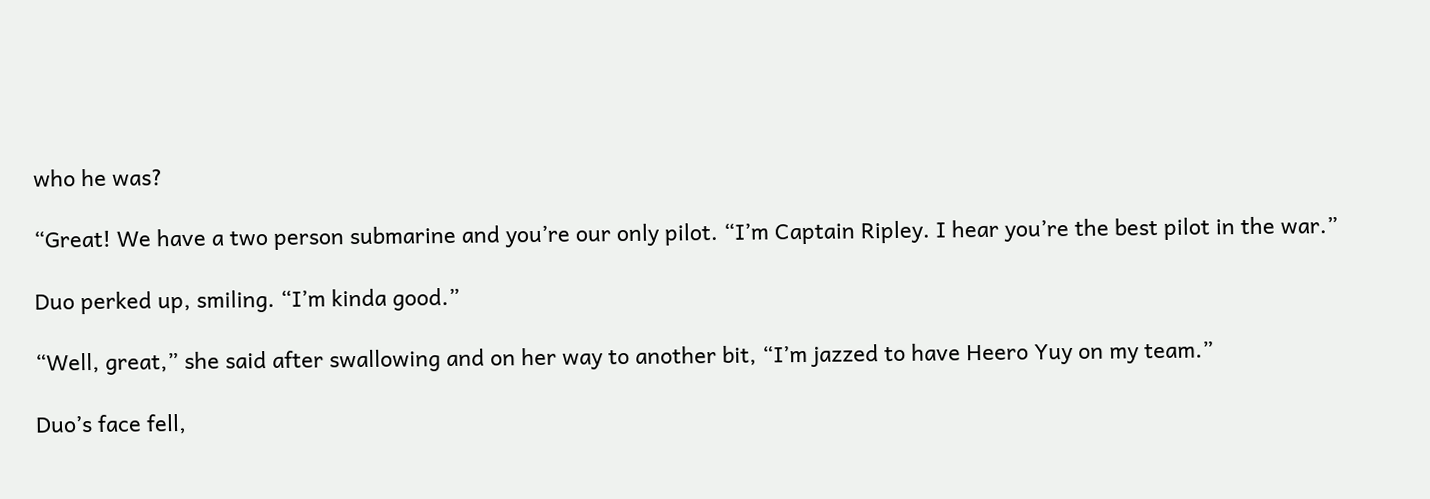who he was?

“Great! We have a two person submarine and you’re our only pilot. “I’m Captain Ripley. I hear you’re the best pilot in the war.”

Duo perked up, smiling. “I’m kinda good.”

“Well, great,” she said after swallowing and on her way to another bit, “I’m jazzed to have Heero Yuy on my team.”

Duo’s face fell,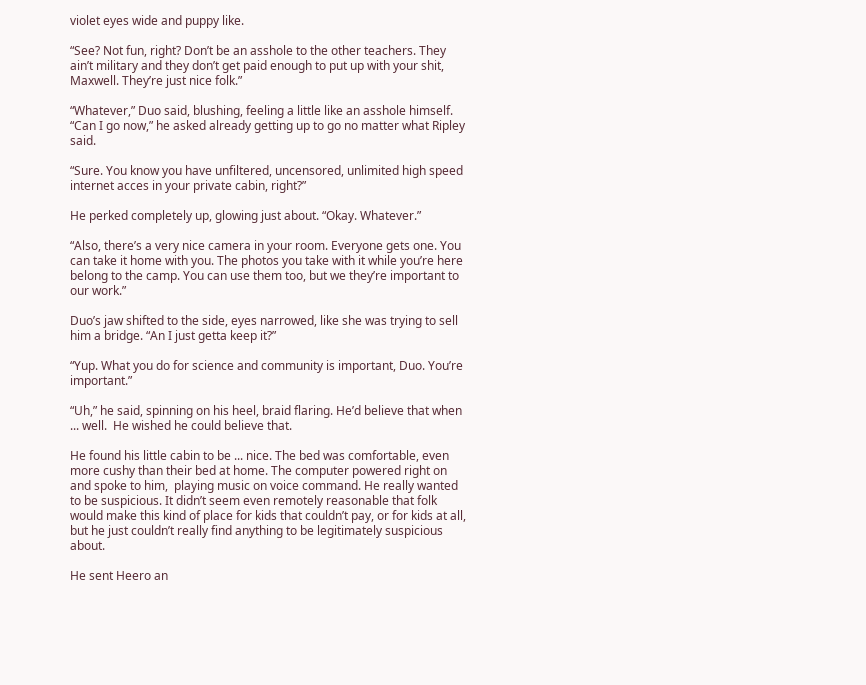violet eyes wide and puppy like.

“See? Not fun, right? Don’t be an asshole to the other teachers. They ain’t military and they don’t get paid enough to put up with your shit, Maxwell. They’re just nice folk.”

“Whatever,” Duo said, blushing, feeling a little like an asshole himself. “Can I go now,” he asked already getting up to go no matter what Ripley said.

“Sure. You know you have unfiltered, uncensored, unlimited high speed internet acces in your private cabin, right?”

He perked completely up, glowing just about. “Okay. Whatever.”

“Also, there’s a very nice camera in your room. Everyone gets one. You can take it home with you. The photos you take with it while you’re here belong to the camp. You can use them too, but we they’re important to our work.”

Duo’s jaw shifted to the side, eyes narrowed, like she was trying to sell him a bridge. “An I just getta keep it?”

“Yup. What you do for science and community is important, Duo. You’re important.”

“Uh,” he said, spinning on his heel, braid flaring. He’d believe that when ... well.  He wished he could believe that.

He found his little cabin to be ... nice. The bed was comfortable, even more cushy than their bed at home. The computer powered right on and spoke to him,  playing music on voice command. He really wanted to be suspicious. It didn’t seem even remotely reasonable that folk would make this kind of place for kids that couldn’t pay, or for kids at all, but he just couldn’t really find anything to be legitimately suspicious about.

He sent Heero an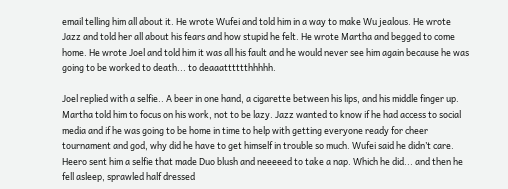email telling him all about it. He wrote Wufei and told him in a way to make Wu jealous. He wrote Jazz and told her all about his fears and how stupid he felt. He wrote Martha and begged to come home. He wrote Joel and told him it was all his fault and he would never see him again because he was going to be worked to death... to deaaatttttthhhhh.

Joel replied with a selfie.. A beer in one hand, a cigarette between his lips, and his middle finger up.  Martha told him to focus on his work, not to be lazy. Jazz wanted to know if he had access to social media and if he was going to be home in time to help with getting everyone ready for cheer tournament and god, why did he have to get himself in trouble so much. Wufei said he didn’t care. Heero sent him a selfie that made Duo blush and neeeeed to take a nap. Which he did... and then he fell asleep, sprawled half dressed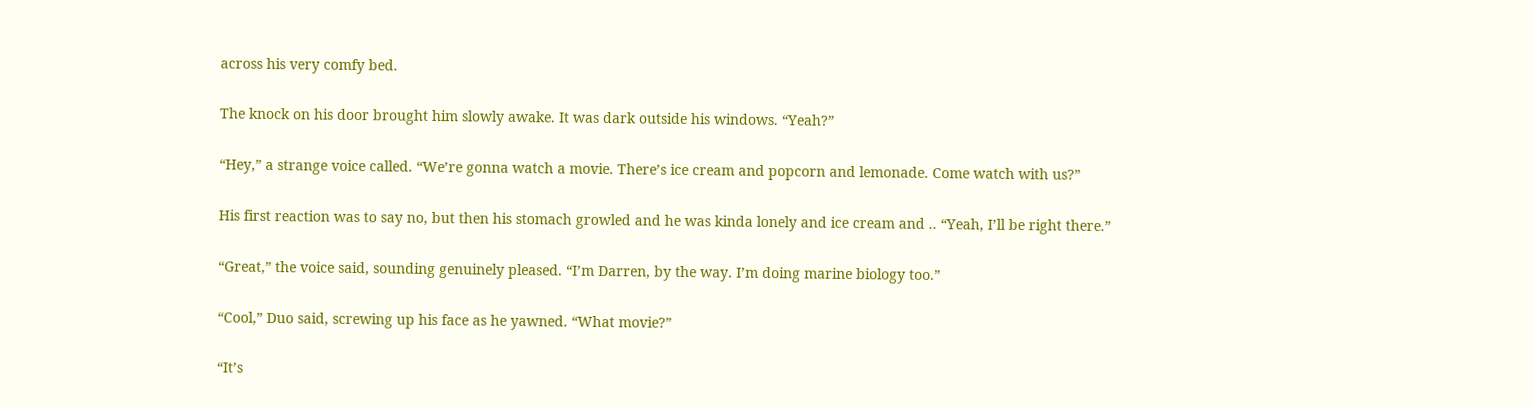across his very comfy bed.

The knock on his door brought him slowly awake. It was dark outside his windows. “Yeah?”

“Hey,” a strange voice called. “We’re gonna watch a movie. There’s ice cream and popcorn and lemonade. Come watch with us?”

His first reaction was to say no, but then his stomach growled and he was kinda lonely and ice cream and .. “Yeah, I’ll be right there.”

“Great,” the voice said, sounding genuinely pleased. “I’m Darren, by the way. I’m doing marine biology too.”

“Cool,” Duo said, screwing up his face as he yawned. “What movie?”

“It’s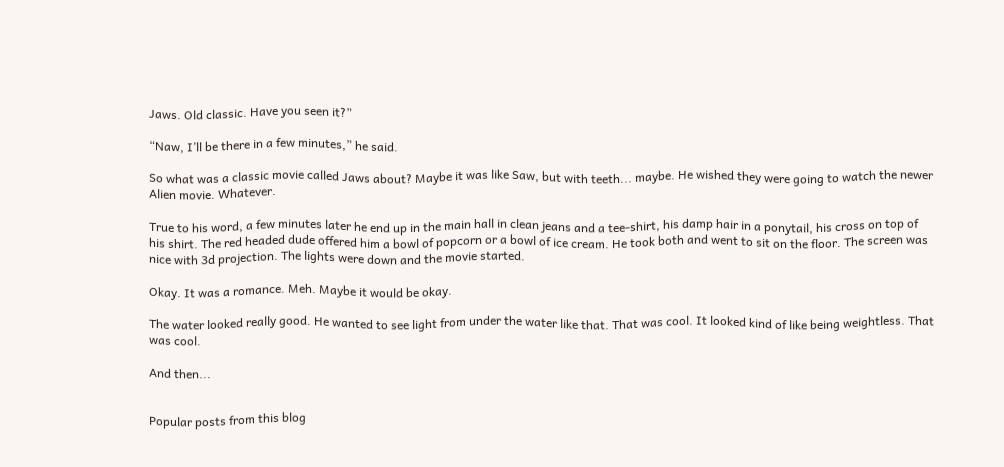Jaws. Old classic. Have you seen it?”

“Naw, I’ll be there in a few minutes,” he said.

So what was a classic movie called Jaws about? Maybe it was like Saw, but with teeth... maybe. He wished they were going to watch the newer Alien movie. Whatever.

True to his word, a few minutes later he end up in the main hall in clean jeans and a tee-shirt, his damp hair in a ponytail, his cross on top of his shirt. The red headed dude offered him a bowl of popcorn or a bowl of ice cream. He took both and went to sit on the floor. The screen was nice with 3d projection. The lights were down and the movie started.

Okay. It was a romance. Meh. Maybe it would be okay.

The water looked really good. He wanted to see light from under the water like that. That was cool. It looked kind of like being weightless. That was cool.

And then...


Popular posts from this blog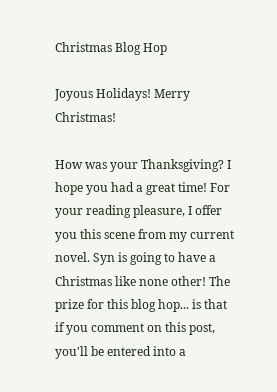Christmas Blog Hop

Joyous Holidays! Merry Christmas!

How was your Thanksgiving? I hope you had a great time! For your reading pleasure, I offer you this scene from my current novel. Syn is going to have a Christmas like none other! The prize for this blog hop... is that if you comment on this post, you'll be entered into a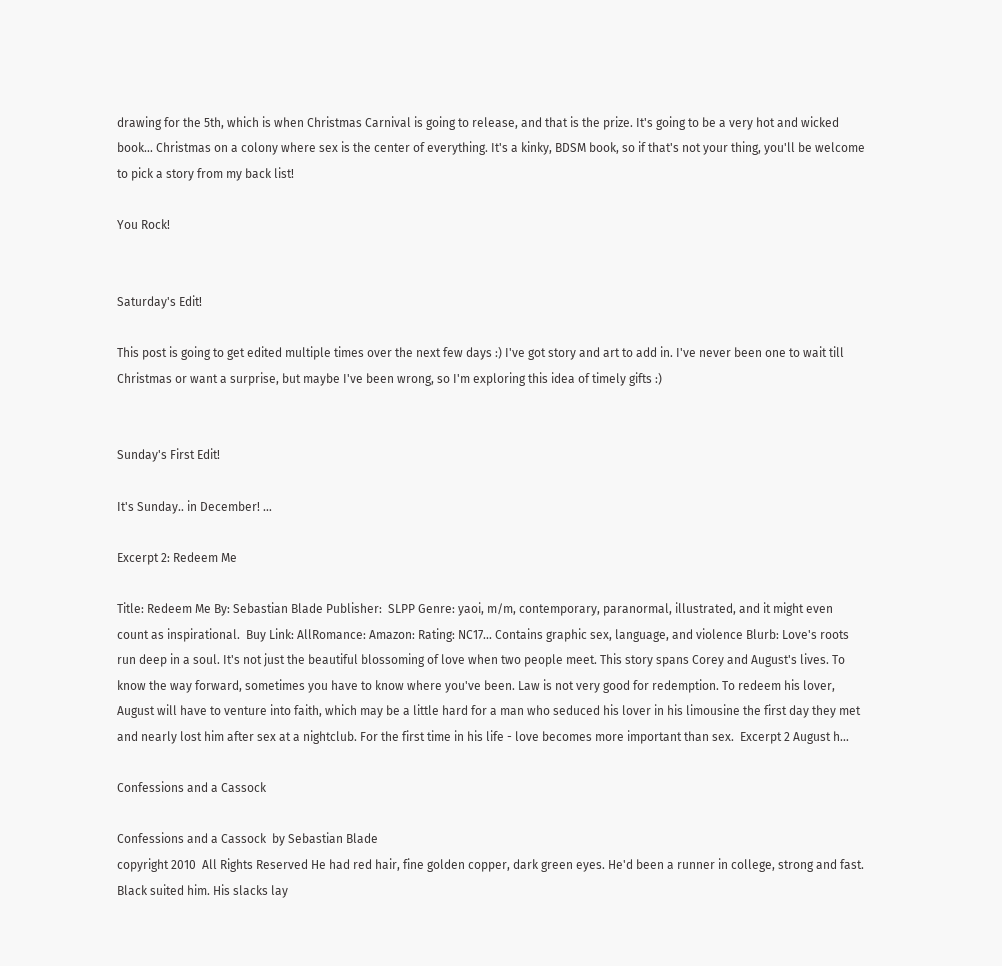drawing for the 5th, which is when Christmas Carnival is going to release, and that is the prize. It's going to be a very hot and wicked book... Christmas on a colony where sex is the center of everything. It's a kinky, BDSM book, so if that's not your thing, you'll be welcome to pick a story from my back list!

You Rock!


Saturday's Edit!

This post is going to get edited multiple times over the next few days :) I've got story and art to add in. I've never been one to wait till Christmas or want a surprise, but maybe I've been wrong, so I'm exploring this idea of timely gifts :)


Sunday's First Edit!

It's Sunday.. in December! …

Excerpt 2: Redeem Me

Title: Redeem Me By: Sebastian Blade Publisher:  SLPP Genre: yaoi, m/m, contemporary, paranormal, illustrated, and it might even count as inspirational.  Buy Link: AllRomance: Amazon: Rating: NC17... Contains graphic sex, language, and violence Blurb: Love's roots run deep in a soul. It's not just the beautiful blossoming of love when two people meet. This story spans Corey and August's lives. To know the way forward, sometimes you have to know where you've been. Law is not very good for redemption. To redeem his lover, August will have to venture into faith, which may be a little hard for a man who seduced his lover in his limousine the first day they met and nearly lost him after sex at a nightclub. For the first time in his life - love becomes more important than sex.  Excerpt 2 August h…

Confessions and a Cassock

Confessions and a Cassock  by Sebastian Blade
copyright 2010  All Rights Reserved He had red hair, fine golden copper, dark green eyes. He'd been a runner in college, strong and fast.  Black suited him. His slacks lay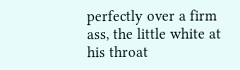perfectly over a firm ass, the little white at his throat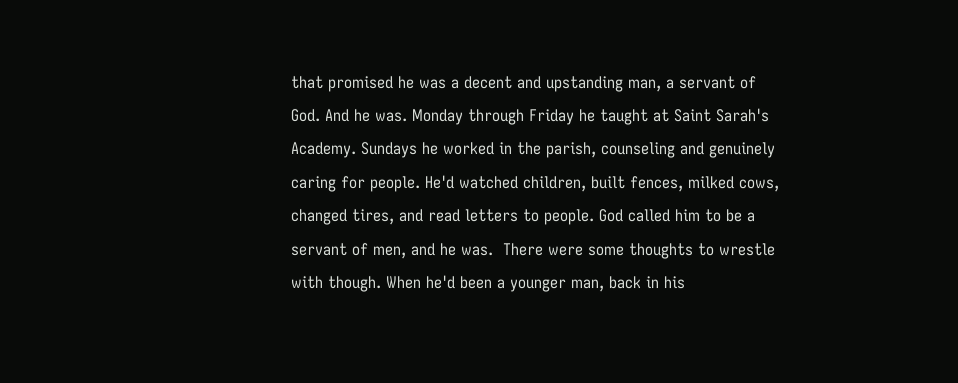that promised he was a decent and upstanding man, a servant of God. And he was. Monday through Friday he taught at Saint Sarah's Academy. Sundays he worked in the parish, counseling and genuinely caring for people. He'd watched children, built fences, milked cows, changed tires, and read letters to people. God called him to be a servant of men, and he was.  There were some thoughts to wrestle with though. When he'd been a younger man, back in his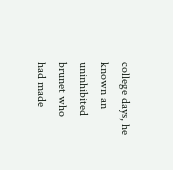college days, he known an uninhibited brunet who had made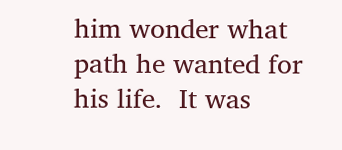him wonder what path he wanted for his life.  It was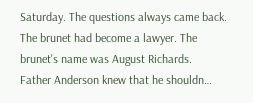Saturday. The questions always came back.  The brunet had become a lawyer. The brunet's name was August Richards.  Father Anderson knew that he shouldn…